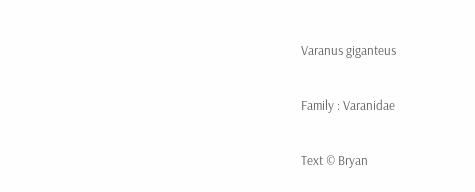Varanus giganteus

Family : Varanidae

Text © Bryan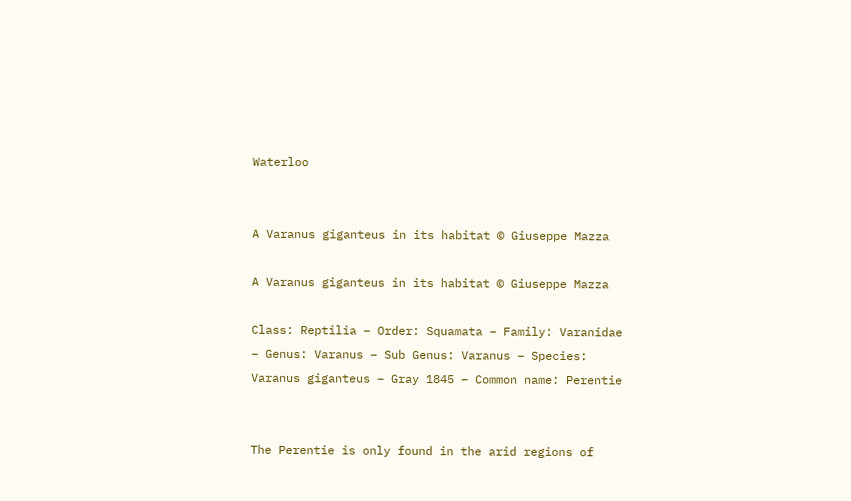Waterloo


A Varanus giganteus in its habitat © Giuseppe Mazza

A Varanus giganteus in its habitat © Giuseppe Mazza

Class: Reptilia – Order: Squamata – Family: Varanidae – Genus: Varanus – Sub Genus: Varanus – Species: Varanus giganteus – Gray 1845 – Common name: Perentie


The Perentie is only found in the arid regions of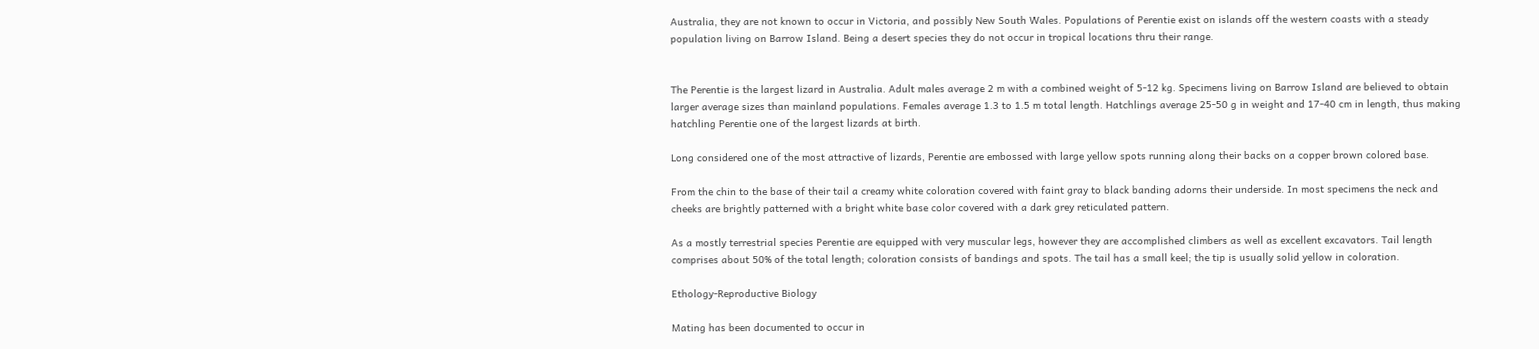Australia, they are not known to occur in Victoria, and possibly New South Wales. Populations of Perentie exist on islands off the western coasts with a steady population living on Barrow Island. Being a desert species they do not occur in tropical locations thru their range.


The Perentie is the largest lizard in Australia. Adult males average 2 m with a combined weight of 5-12 kg. Specimens living on Barrow Island are believed to obtain larger average sizes than mainland populations. Females average 1.3 to 1.5 m total length. Hatchlings average 25-50 g in weight and 17-40 cm in length, thus making hatchling Perentie one of the largest lizards at birth.

Long considered one of the most attractive of lizards, Perentie are embossed with large yellow spots running along their backs on a copper brown colored base.

From the chin to the base of their tail a creamy white coloration covered with faint gray to black banding adorns their underside. In most specimens the neck and cheeks are brightly patterned with a bright white base color covered with a dark grey reticulated pattern.

As a mostly terrestrial species Perentie are equipped with very muscular legs, however they are accomplished climbers as well as excellent excavators. Tail length comprises about 50% of the total length; coloration consists of bandings and spots. The tail has a small keel; the tip is usually solid yellow in coloration.

Ethology-Reproductive Biology

Mating has been documented to occur in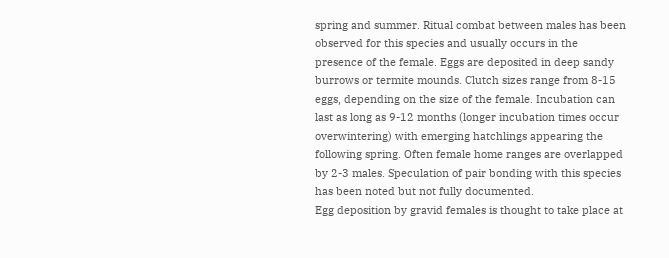spring and summer. Ritual combat between males has been observed for this species and usually occurs in the presence of the female. Eggs are deposited in deep sandy burrows or termite mounds. Clutch sizes range from 8-15 eggs, depending on the size of the female. Incubation can last as long as 9-12 months (longer incubation times occur overwintering) with emerging hatchlings appearing the following spring. Often female home ranges are overlapped by 2-3 males. Speculation of pair bonding with this species has been noted but not fully documented.
Egg deposition by gravid females is thought to take place at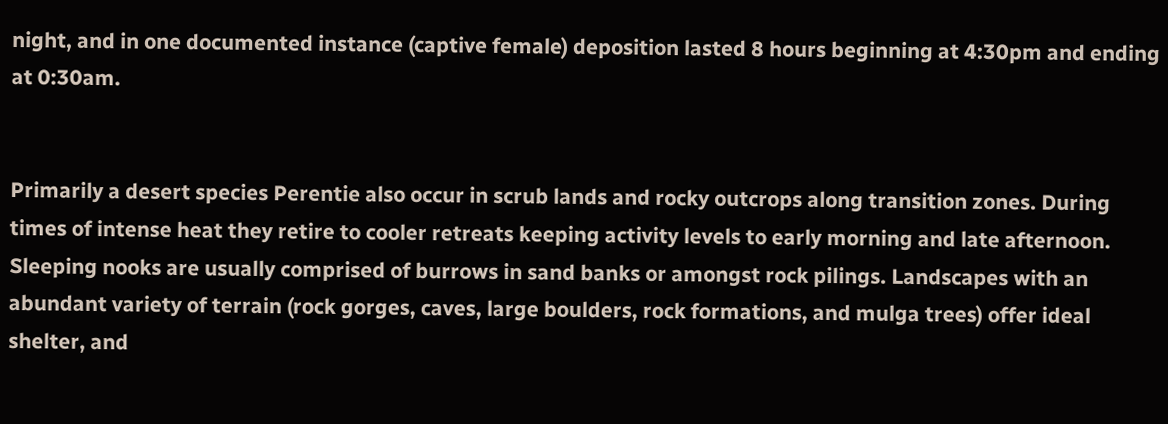night, and in one documented instance (captive female) deposition lasted 8 hours beginning at 4:30pm and ending at 0:30am.


Primarily a desert species Perentie also occur in scrub lands and rocky outcrops along transition zones. During times of intense heat they retire to cooler retreats keeping activity levels to early morning and late afternoon. Sleeping nooks are usually comprised of burrows in sand banks or amongst rock pilings. Landscapes with an abundant variety of terrain (rock gorges, caves, large boulders, rock formations, and mulga trees) offer ideal shelter, and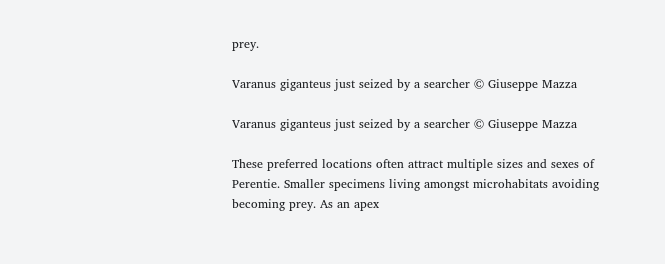prey.

Varanus giganteus just seized by a searcher © Giuseppe Mazza

Varanus giganteus just seized by a searcher © Giuseppe Mazza

These preferred locations often attract multiple sizes and sexes of Perentie. Smaller specimens living amongst microhabitats avoiding becoming prey. As an apex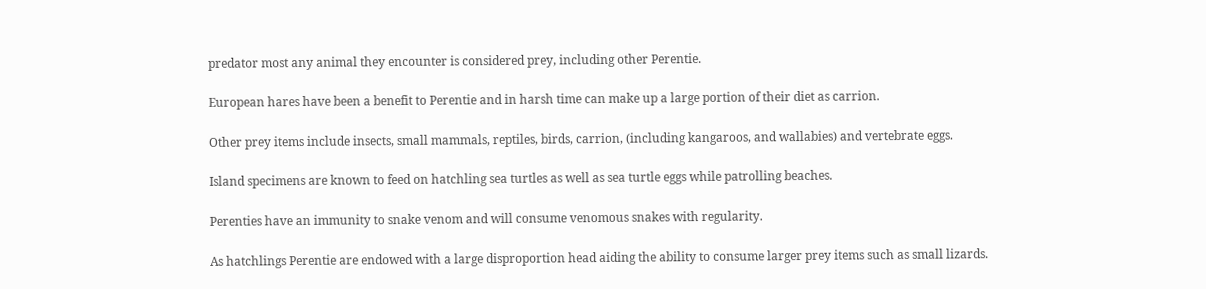predator most any animal they encounter is considered prey, including other Perentie.

European hares have been a benefit to Perentie and in harsh time can make up a large portion of their diet as carrion.

Other prey items include insects, small mammals, reptiles, birds, carrion, (including kangaroos, and wallabies) and vertebrate eggs.

Island specimens are known to feed on hatchling sea turtles as well as sea turtle eggs while patrolling beaches.

Perenties have an immunity to snake venom and will consume venomous snakes with regularity.

As hatchlings Perentie are endowed with a large disproportion head aiding the ability to consume larger prey items such as small lizards.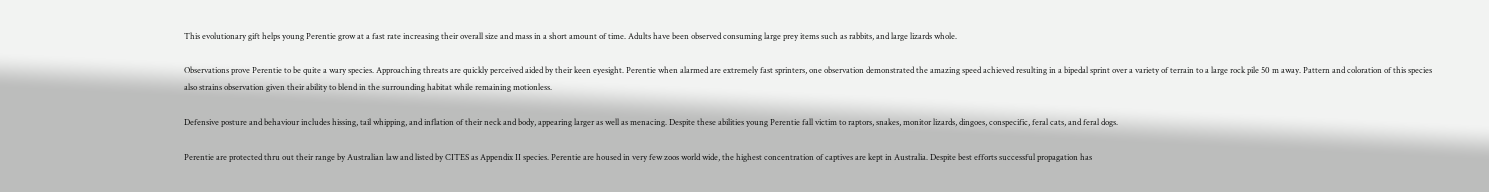This evolutionary gift helps young Perentie grow at a fast rate increasing their overall size and mass in a short amount of time. Adults have been observed consuming large prey items such as rabbits, and large lizards whole.

Observations prove Perentie to be quite a wary species. Approaching threats are quickly perceived aided by their keen eyesight. Perentie when alarmed are extremely fast sprinters, one observation demonstrated the amazing speed achieved resulting in a bipedal sprint over a variety of terrain to a large rock pile 50 m away. Pattern and coloration of this species also strains observation given their ability to blend in the surrounding habitat while remaining motionless.

Defensive posture and behaviour includes hissing, tail whipping, and inflation of their neck and body, appearing larger as well as menacing. Despite these abilities young Perentie fall victim to raptors, snakes, monitor lizards, dingoes, conspecific, feral cats, and feral dogs.

Perentie are protected thru out their range by Australian law and listed by CITES as Appendix II species. Perentie are housed in very few zoos world wide, the highest concentration of captives are kept in Australia. Despite best efforts successful propagation has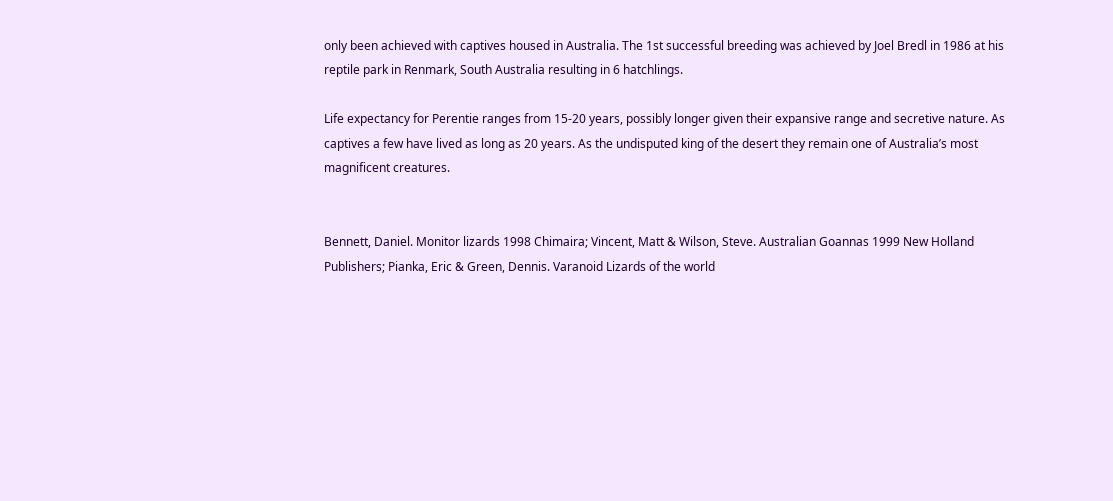only been achieved with captives housed in Australia. The 1st successful breeding was achieved by Joel Bredl in 1986 at his reptile park in Renmark, South Australia resulting in 6 hatchlings.

Life expectancy for Perentie ranges from 15-20 years, possibly longer given their expansive range and secretive nature. As captives a few have lived as long as 20 years. As the undisputed king of the desert they remain one of Australia’s most magnificent creatures.


Bennett, Daniel. Monitor lizards 1998 Chimaira; Vincent, Matt & Wilson, Steve. Australian Goannas 1999 New Holland Publishers; Pianka, Eric & Green, Dennis. Varanoid Lizards of the world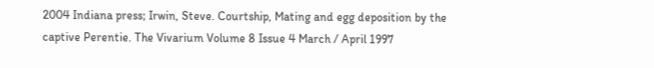2004 Indiana press; Irwin, Steve. Courtship, Mating and egg deposition by the captive Perentie. The Vivarium Volume 8 Issue 4 March / April 1997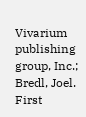Vivarium publishing group, Inc.; Bredl, Joel. First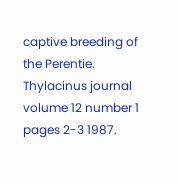captive breeding of the Perentie. Thylacinus journal volume 12 number 1 pages 2-3 1987.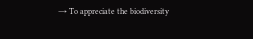→ To appreciate the biodiversity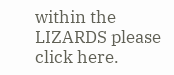within the LIZARDS please click here.